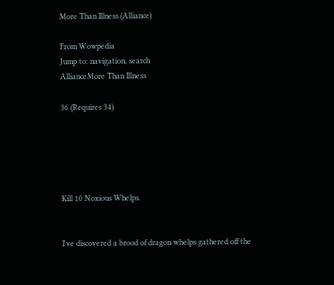More Than Illness (Alliance)

From Wowpedia
Jump to: navigation, search
AllianceMore Than Illness

36 (Requires 34)





Kill 10 Noxious Whelps.


I've discovered a brood of dragon whelps gathered off the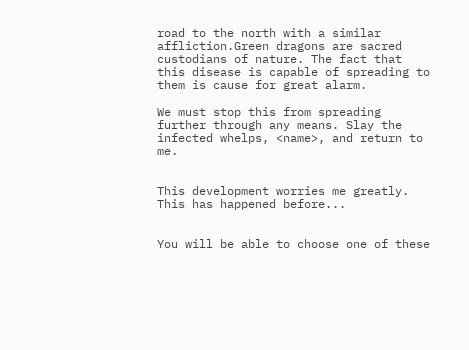road to the north with a similar affliction.Green dragons are sacred custodians of nature. The fact that this disease is capable of spreading to them is cause for great alarm.

We must stop this from spreading further through any means. Slay the infected whelps, <name>, and return to me.


This development worries me greatly. This has happened before...


You will be able to choose one of these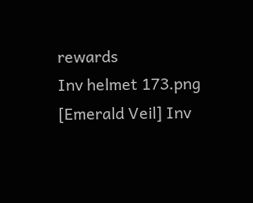rewards
Inv helmet 173.png [Emerald Veil] Inv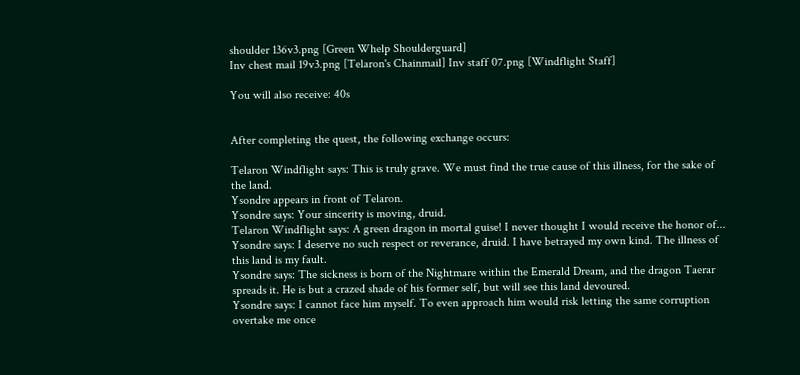shoulder 136v3.png [Green Whelp Shoulderguard]
Inv chest mail 19v3.png [Telaron's Chainmail] Inv staff 07.png [Windflight Staff]

You will also receive: 40s


After completing the quest, the following exchange occurs:

Telaron Windflight says: This is truly grave. We must find the true cause of this illness, for the sake of the land.
Ysondre appears in front of Telaron.
Ysondre says: Your sincerity is moving, druid.
Telaron Windflight says: A green dragon in mortal guise! I never thought I would receive the honor of...
Ysondre says: I deserve no such respect or reverance, druid. I have betrayed my own kind. The illness of this land is my fault.
Ysondre says: The sickness is born of the Nightmare within the Emerald Dream, and the dragon Taerar spreads it. He is but a crazed shade of his former self, but will see this land devoured.
Ysondre says: I cannot face him myself. To even approach him would risk letting the same corruption overtake me once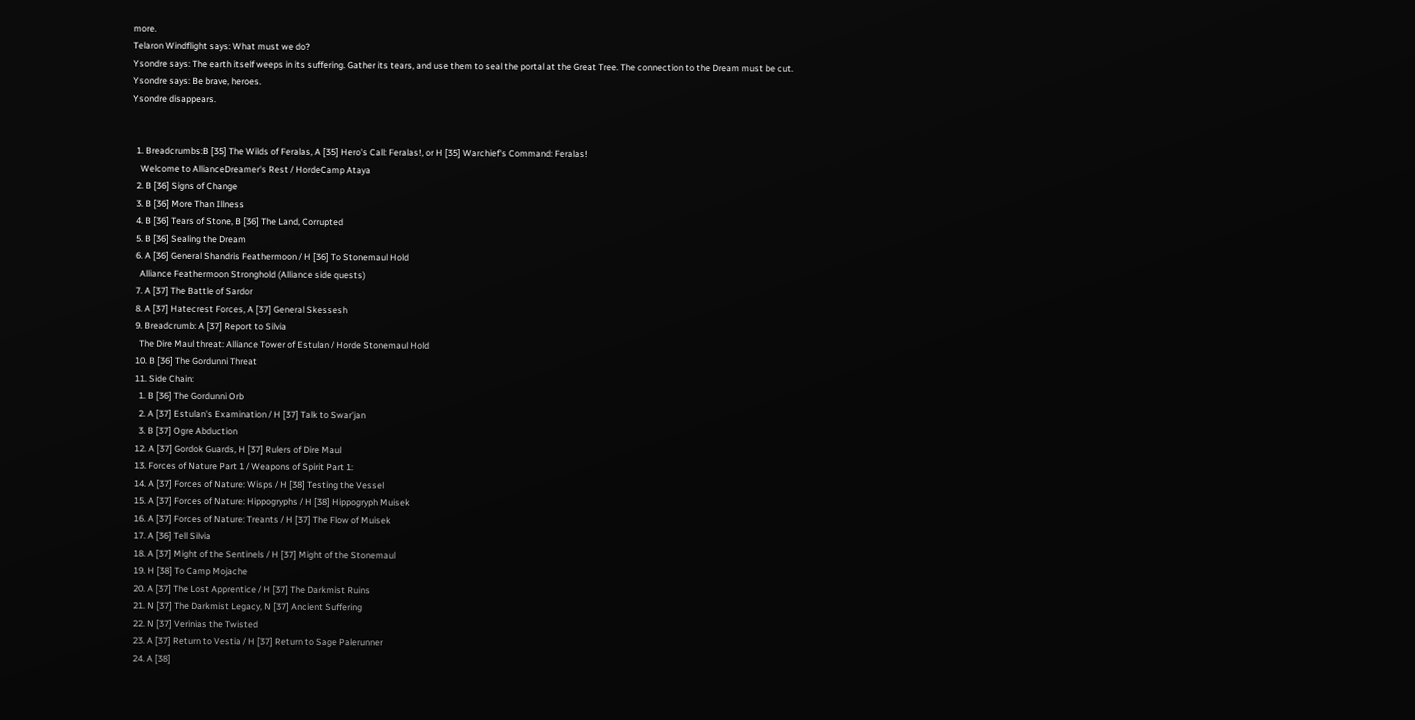more.
Telaron Windflight says: What must we do?
Ysondre says: The earth itself weeps in its suffering. Gather its tears, and use them to seal the portal at the Great Tree. The connection to the Dream must be cut.
Ysondre says: Be brave, heroes.
Ysondre disappears.


  1. Breadcrumbs:B [35] The Wilds of Feralas, A [35] Hero's Call: Feralas!, or H [35] Warchief's Command: Feralas!
    Welcome to AllianceDreamer's Rest / HordeCamp Ataya
  2. B [36] Signs of Change
  3. B [36] More Than Illness
  4. B [36] Tears of Stone, B [36] The Land, Corrupted
  5. B [36] Sealing the Dream
  6. A [36] General Shandris Feathermoon / H [36] To Stonemaul Hold
    Alliance Feathermoon Stronghold (Alliance side quests)
  7. A [37] The Battle of Sardor
  8. A [37] Hatecrest Forces, A [37] General Skessesh
  9. Breadcrumb: A [37] Report to Silvia
    The Dire Maul threat: Alliance Tower of Estulan / Horde Stonemaul Hold
  10. B [36] The Gordunni Threat
  11. Side Chain:
    1. B [36] The Gordunni Orb
    2. A [37] Estulan's Examination / H [37] Talk to Swar'jan
    3. B [37] Ogre Abduction
  12. A [37] Gordok Guards, H [37] Rulers of Dire Maul
  13. Forces of Nature Part 1 / Weapons of Spirit Part 1:
  14. A [37] Forces of Nature: Wisps / H [38] Testing the Vessel
  15. A [37] Forces of Nature: Hippogryphs / H [38] Hippogryph Muisek
  16. A [37] Forces of Nature: Treants / H [37] The Flow of Muisek
  17. A [36] Tell Silvia
  18. A [37] Might of the Sentinels / H [37] Might of the Stonemaul
  19. H [38] To Camp Mojache
  20. A [37] The Lost Apprentice / H [37] The Darkmist Ruins
  21. N [37] The Darkmist Legacy, N [37] Ancient Suffering
  22. N [37] Verinias the Twisted
  23. A [37] Return to Vestia / H [37] Return to Sage Palerunner
  24. A [38]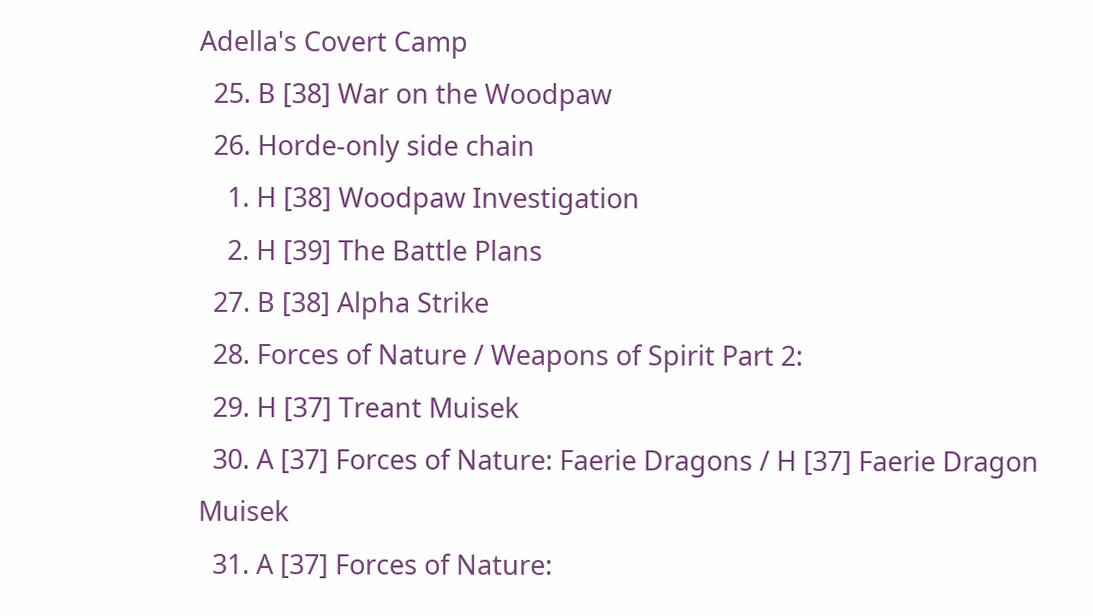Adella's Covert Camp
  25. B [38] War on the Woodpaw
  26. Horde-only side chain
    1. H [38] Woodpaw Investigation
    2. H [39] The Battle Plans
  27. B [38] Alpha Strike
  28. Forces of Nature / Weapons of Spirit Part 2:
  29. H [37] Treant Muisek
  30. A [37] Forces of Nature: Faerie Dragons / H [37] Faerie Dragon Muisek
  31. A [37] Forces of Nature: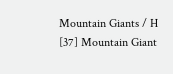Mountain Giants / H [37] Mountain Giant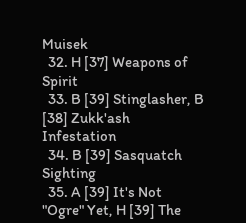Muisek
  32. H [37] Weapons of Spirit
  33. B [39] Stinglasher, B [38] Zukk'ash Infestation
  34. B [39] Sasquatch Sighting
  35. A [39] It's Not "Ogre" Yet, H [39] The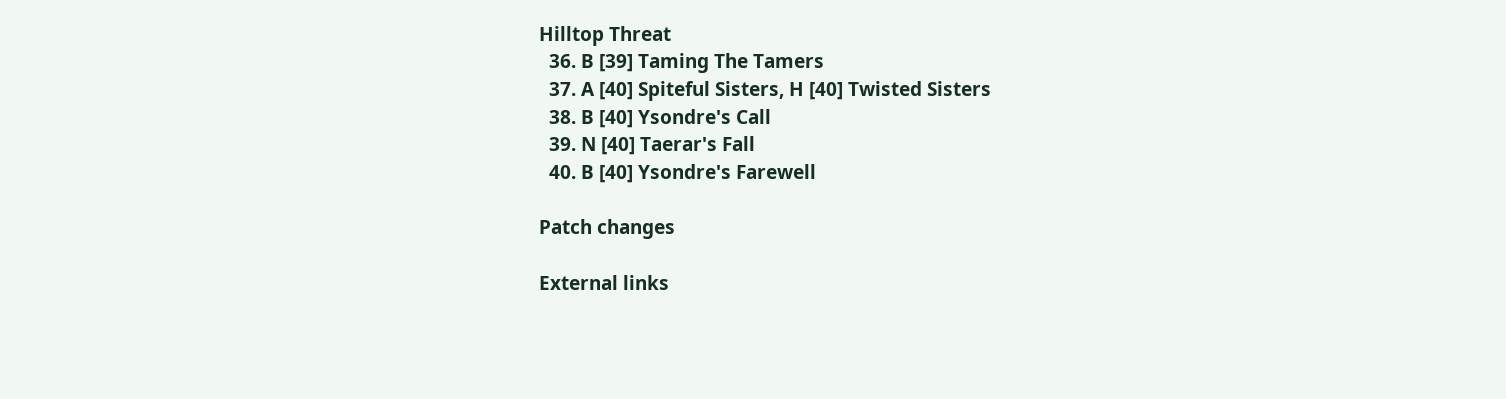Hilltop Threat
  36. B [39] Taming The Tamers
  37. A [40] Spiteful Sisters, H [40] Twisted Sisters
  38. B [40] Ysondre's Call
  39. N [40] Taerar's Fall
  40. B [40] Ysondre's Farewell

Patch changes

External links